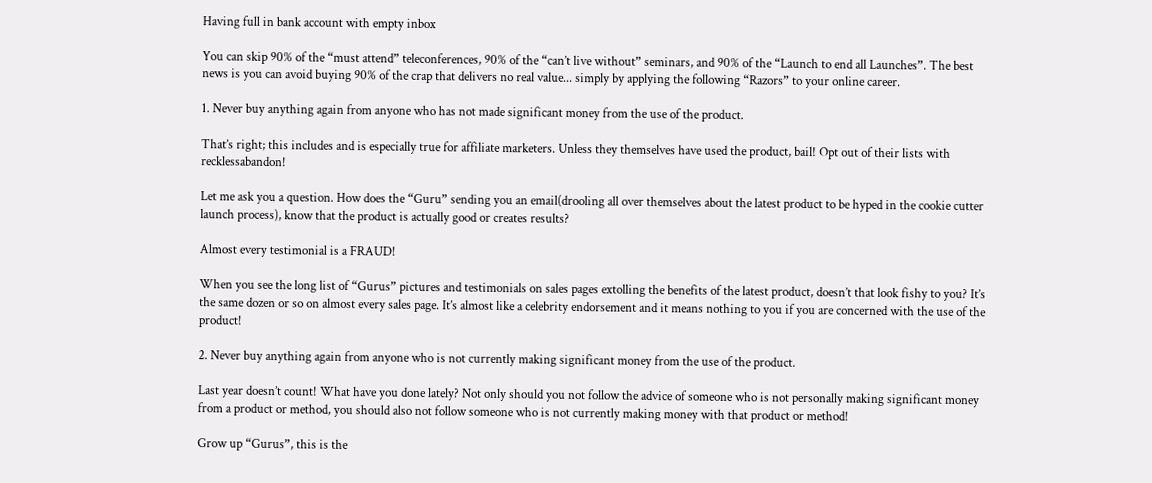Having full in bank account with empty inbox

You can skip 90% of the “must attend” teleconferences, 90% of the “can’t live without” seminars, and 90% of the “Launch to end all Launches”. The best news is you can avoid buying 90% of the crap that delivers no real value... simply by applying the following “Razors” to your online career.

1. Never buy anything again from anyone who has not made significant money from the use of the product.

That’s right; this includes and is especially true for affiliate marketers. Unless they themselves have used the product, bail! Opt out of their lists with recklessabandon!

Let me ask you a question. How does the “Guru” sending you an email(drooling all over themselves about the latest product to be hyped in the cookie cutter launch process), know that the product is actually good or creates results?

Almost every testimonial is a FRAUD!

When you see the long list of “Gurus” pictures and testimonials on sales pages extolling the benefits of the latest product, doesn’t that look fishy to you? It’s the same dozen or so on almost every sales page. It’s almost like a celebrity endorsement and it means nothing to you if you are concerned with the use of the product!

2. Never buy anything again from anyone who is not currently making significant money from the use of the product.

Last year doesn’t count! What have you done lately? Not only should you not follow the advice of someone who is not personally making significant money from a product or method, you should also not follow someone who is not currently making money with that product or method!

Grow up “Gurus”, this is the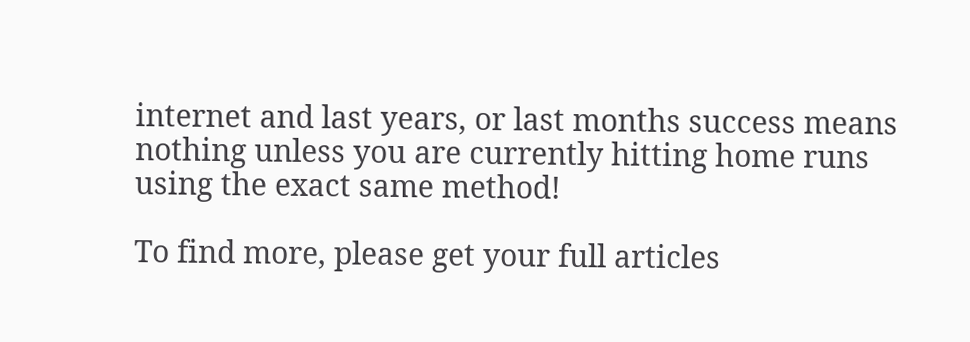internet and last years, or last months success means nothing unless you are currently hitting home runs using the exact same method!

To find more, please get your full articles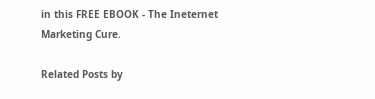in this FREE EBOOK - The Ineternet Marketing Cure.

Related Posts by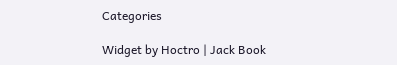Categories

Widget by Hoctro | Jack Book